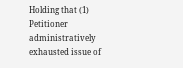Holding that (1) Petitioner administratively exhausted issue of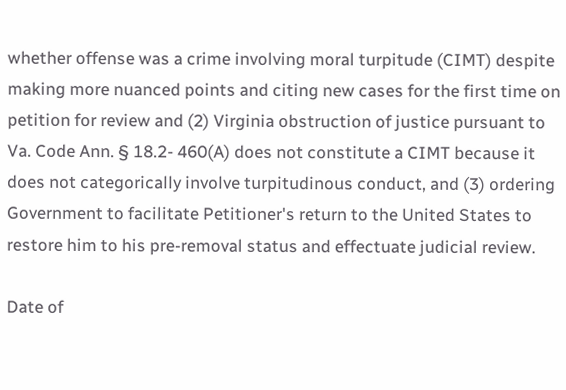whether offense was a crime involving moral turpitude (CIMT) despite making more nuanced points and citing new cases for the first time on petition for review and (2) Virginia obstruction of justice pursuant to Va. Code Ann. § 18.2- 460(A) does not constitute a CIMT because it does not categorically involve turpitudinous conduct, and (3) ordering Government to facilitate Petitioner's return to the United States to restore him to his pre-removal status and effectuate judicial review.

Date of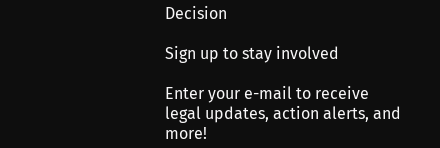Decision

Sign up to stay involved

Enter your e-mail to receive legal updates, action alerts, and more!